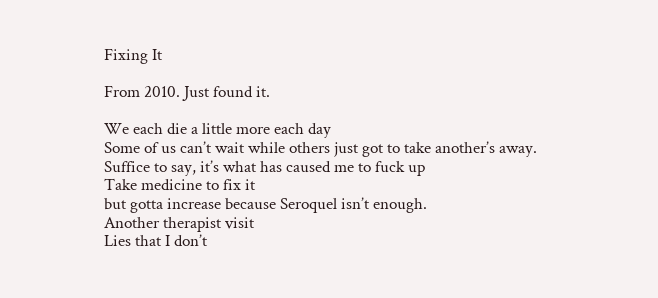Fixing It

From 2010. Just found it.

We each die a little more each day
Some of us can’t wait while others just got to take another’s away.
Suffice to say, it’s what has caused me to fuck up
Take medicine to fix it
but gotta increase because Seroquel isn’t enough.
Another therapist visit
Lies that I don’t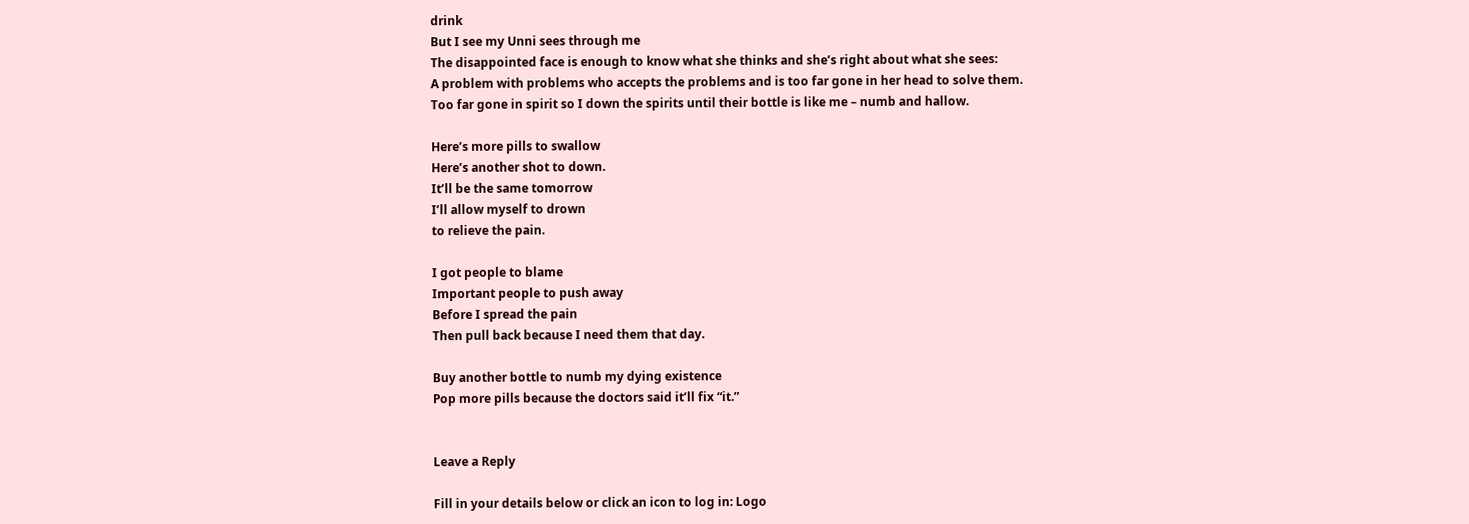drink
But I see my Unni sees through me
The disappointed face is enough to know what she thinks and she’s right about what she sees:
A problem with problems who accepts the problems and is too far gone in her head to solve them.
Too far gone in spirit so I down the spirits until their bottle is like me – numb and hallow.

Here’s more pills to swallow
Here’s another shot to down.
It’ll be the same tomorrow
I’ll allow myself to drown
to relieve the pain.

I got people to blame
Important people to push away
Before I spread the pain
Then pull back because I need them that day.

Buy another bottle to numb my dying existence
Pop more pills because the doctors said it’ll fix “it.”


Leave a Reply

Fill in your details below or click an icon to log in: Logo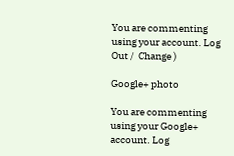You are commenting using your account. Log Out /  Change )

Google+ photo

You are commenting using your Google+ account. Log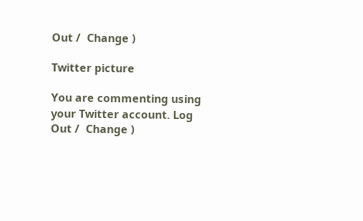Out /  Change )

Twitter picture

You are commenting using your Twitter account. Log Out /  Change )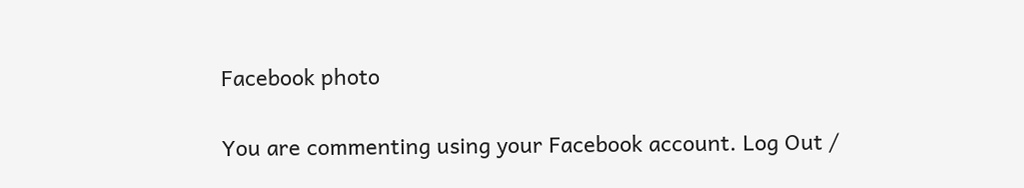Facebook photo

You are commenting using your Facebook account. Log Out /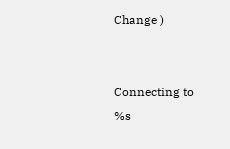Change )


Connecting to %s